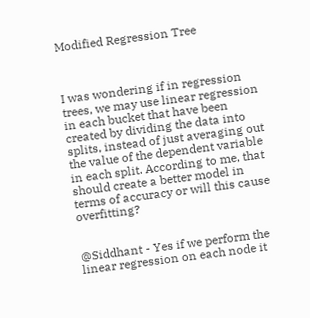Modified Regression Tree



I was wondering if in regression trees, we may use linear regression in each bucket that have been created by dividing the data into splits, instead of just averaging out the value of the dependent variable in each split. According to me, that should create a better model in terms of accuracy or will this cause overfitting?


@Siddhant - Yes if we perform the linear regression on each node it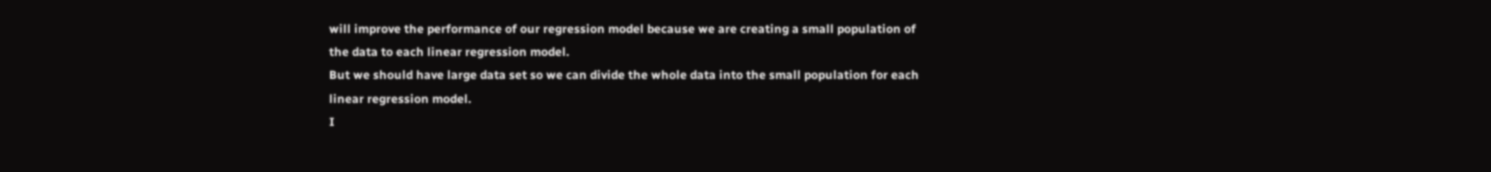will improve the performance of our regression model because we are creating a small population of the data to each linear regression model.
But we should have large data set so we can divide the whole data into the small population for each linear regression model.
I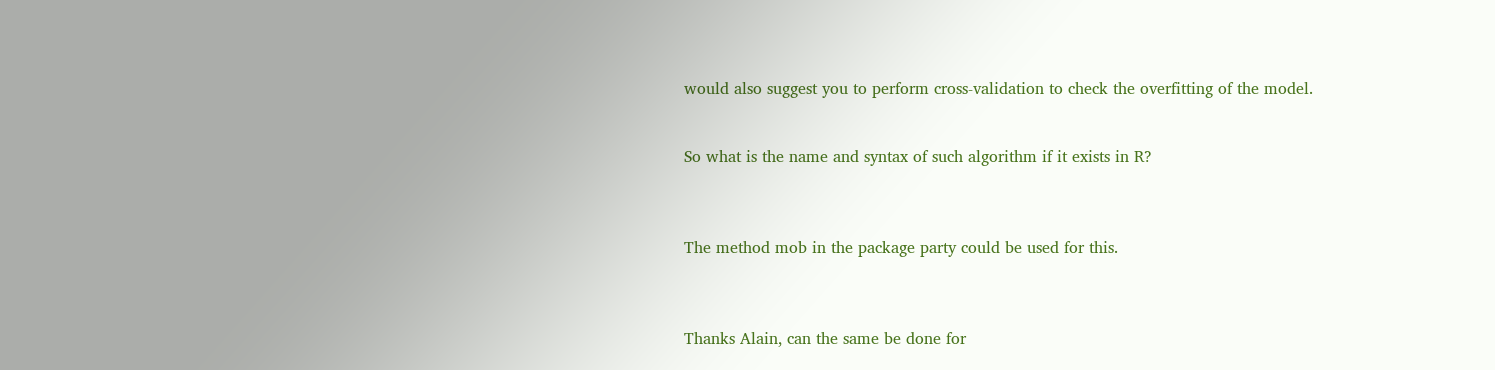would also suggest you to perform cross-validation to check the overfitting of the model.


So what is the name and syntax of such algorithm if it exists in R?



The method mob in the package party could be used for this.



Thanks Alain, can the same be done for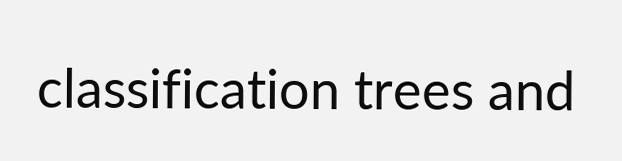classification trees and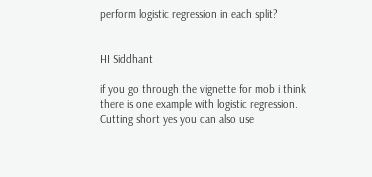perform logistic regression in each split?


HI Siddhant

if you go through the vignette for mob i think there is one example with logistic regression. Cutting short yes you can also use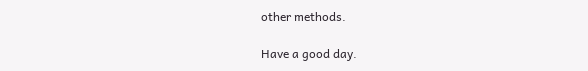other methods.

Have a good day.